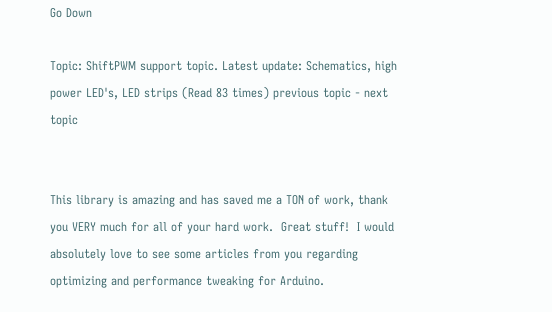Go Down

Topic: ShiftPWM support topic. Latest update: Schematics, high power LED's, LED strips (Read 83 times) previous topic - next topic


This library is amazing and has saved me a TON of work, thank you VERY much for all of your hard work.  Great stuff!  I would absolutely love to see some articles from you regarding optimizing and performance tweaking for Arduino.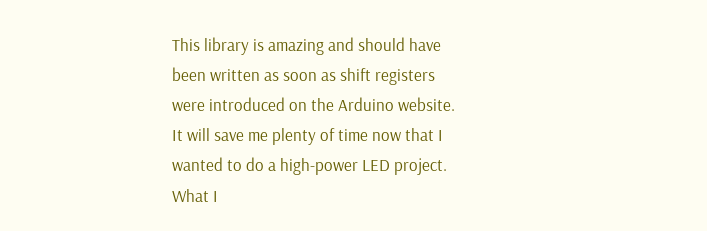This library is amazing and should have been written as soon as shift registers were introduced on the Arduino website. It will save me plenty of time now that I wanted to do a high-power LED project. What I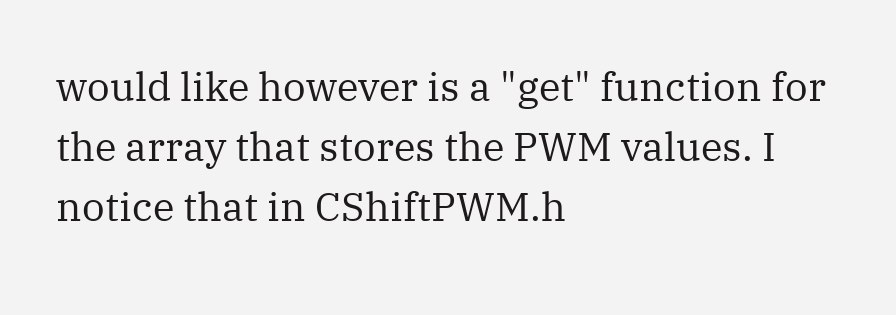would like however is a "get" function for the array that stores the PWM values. I notice that in CShiftPWM.h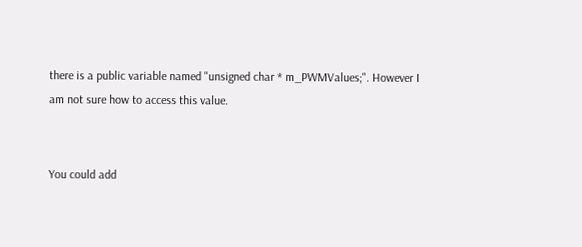there is a public variable named "unsigned char * m_PWMValues;". However I am not sure how to access this value.


You could add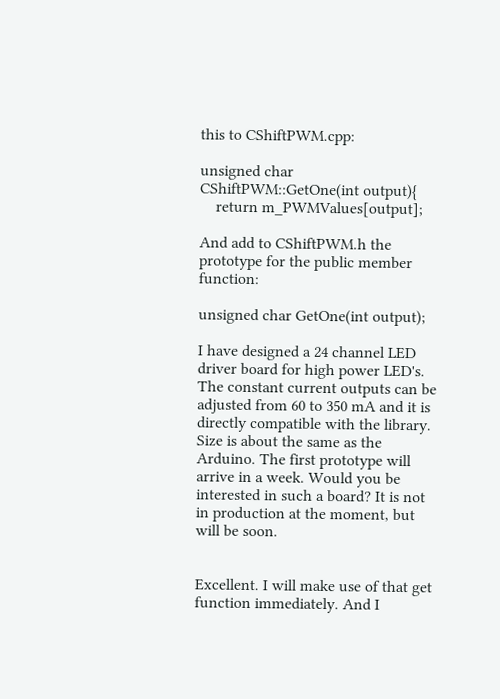this to CShiftPWM.cpp:

unsigned char CShiftPWM::GetOne(int output){
    return m_PWMValues[output];

And add to CShiftPWM.h the prototype for the public member function:

unsigned char GetOne(int output);

I have designed a 24 channel LED driver board for high power LED's. The constant current outputs can be adjusted from 60 to 350 mA and it is directly compatible with the library. Size is about the same as the Arduino. The first prototype will arrive in a week. Would you be interested in such a board? It is not in production at the moment, but will be soon.


Excellent. I will make use of that get function immediately. And I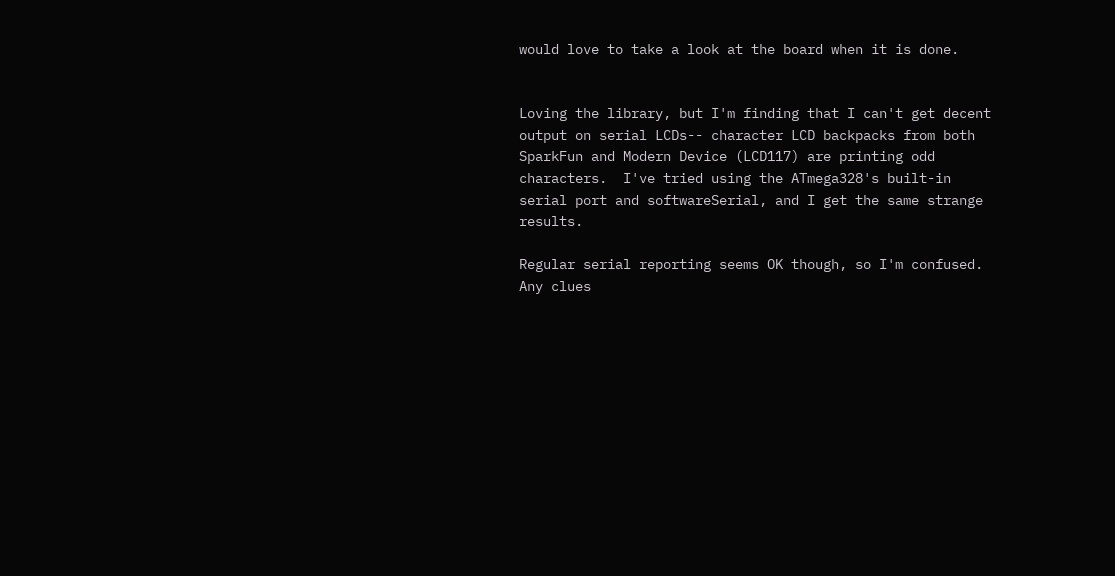would love to take a look at the board when it is done.


Loving the library, but I'm finding that I can't get decent output on serial LCDs-- character LCD backpacks from both SparkFun and Modern Device (LCD117) are printing odd characters.  I've tried using the ATmega328's built-in serial port and softwareSerial, and I get the same strange results.

Regular serial reporting seems OK though, so I'm confused.  Any clues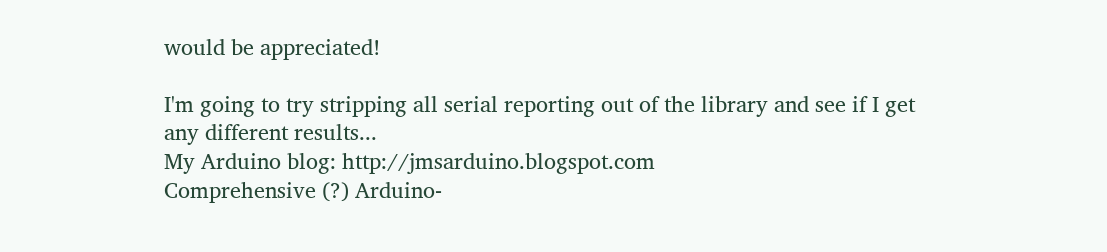would be appreciated!

I'm going to try stripping all serial reporting out of the library and see if I get any different results...
My Arduino blog: http://jmsarduino.blogspot.com
Comprehensive (?) Arduino-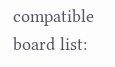compatible board list: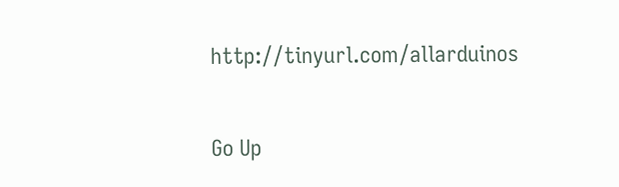http://tinyurl.com/allarduinos

Go Up